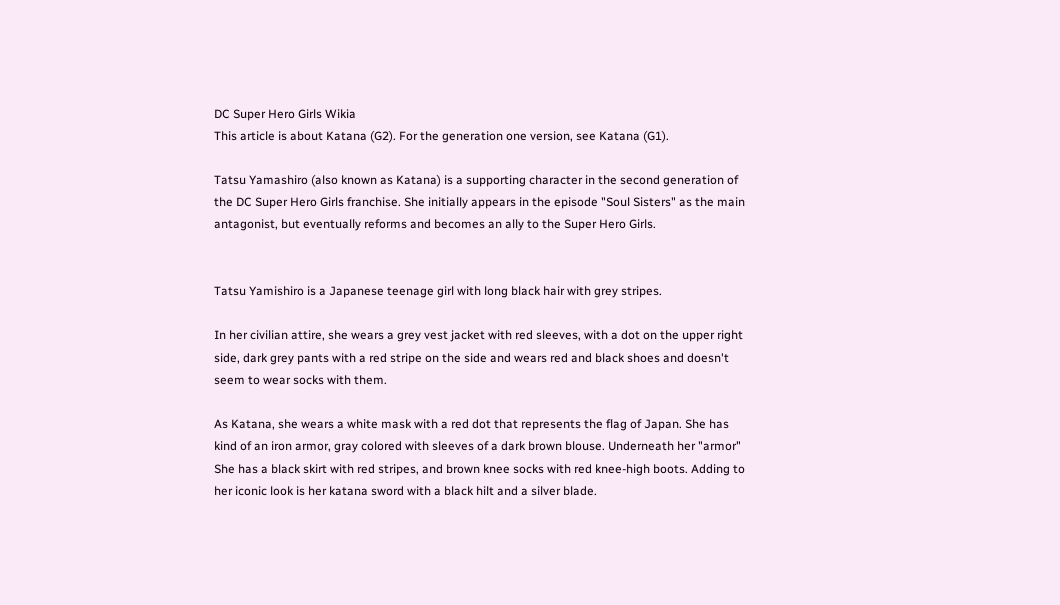DC Super Hero Girls Wikia
This article is about Katana (G2). For the generation one version, see Katana (G1).

Tatsu Yamashiro (also known as Katana) is a supporting character in the second generation of the DC Super Hero Girls franchise. She initially appears in the episode "Soul Sisters" as the main antagonist, but eventually reforms and becomes an ally to the Super Hero Girls.


Tatsu Yamishiro is a Japanese teenage girl with long black hair with grey stripes.

In her civilian attire, she wears a grey vest jacket with red sleeves, with a dot on the upper right side, dark grey pants with a red stripe on the side and wears red and black shoes and doesn't seem to wear socks with them.

As Katana, she wears a white mask with a red dot that represents the flag of Japan. She has kind of an iron armor, gray colored with sleeves of a dark brown blouse. Underneath her "armor" She has a black skirt with red stripes, and brown knee socks with red knee-high boots. Adding to her iconic look is her katana sword with a black hilt and a silver blade.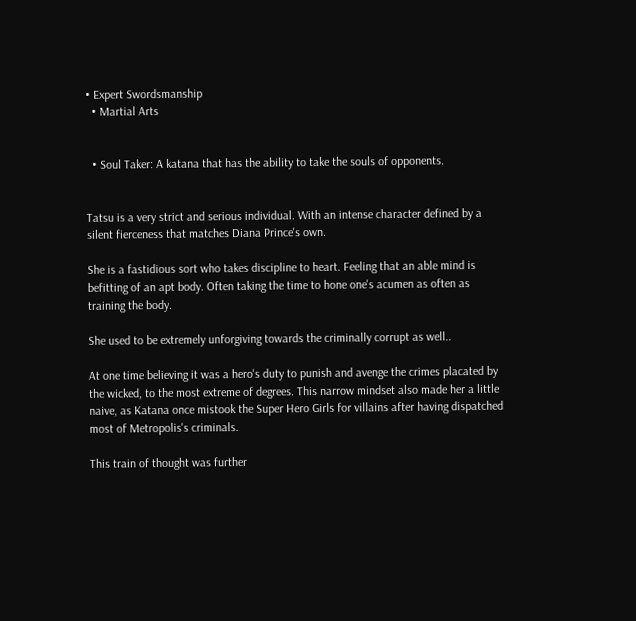• Expert Swordsmanship
  • Martial Arts


  • Soul Taker: A katana that has the ability to take the souls of opponents.


Tatsu is a very strict and serious individual. With an intense character defined by a silent fierceness that matches Diana Prince's own.

She is a fastidious sort who takes discipline to heart. Feeling that an able mind is befitting of an apt body. Often taking the time to hone one's acumen as often as training the body.

She used to be extremely unforgiving towards the criminally corrupt as well..

At one time believing it was a hero's duty to punish and avenge the crimes placated by the wicked, to the most extreme of degrees. This narrow mindset also made her a little naive, as Katana once mistook the Super Hero Girls for villains after having dispatched most of Metropolis's criminals.

This train of thought was further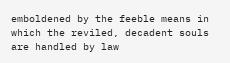emboldened by the feeble means in which the reviled, decadent souls are handled by law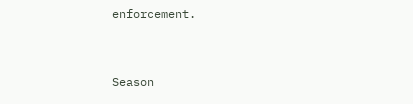enforcement.


Season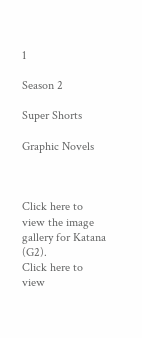1

Season 2

Super Shorts

Graphic Novels



Click here to view the image gallery for Katana (G2).
Click here to view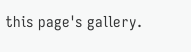this page's gallery.